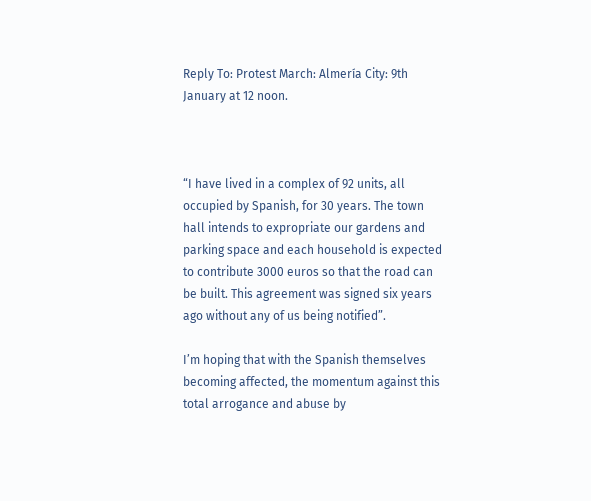Reply To: Protest March: Almería City: 9th January at 12 noon.



“I have lived in a complex of 92 units, all occupied by Spanish, for 30 years. The town hall intends to expropriate our gardens and parking space and each household is expected to contribute 3000 euros so that the road can be built. This agreement was signed six years ago without any of us being notified”.

I’m hoping that with the Spanish themselves becoming affected, the momentum against this total arrogance and abuse by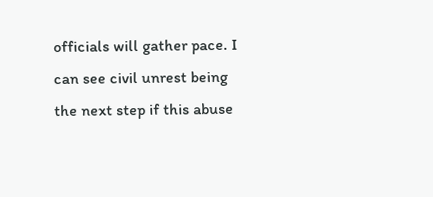officials will gather pace. I can see civil unrest being the next step if this abuse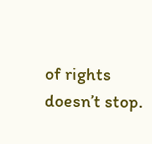of rights doesn’t stop.